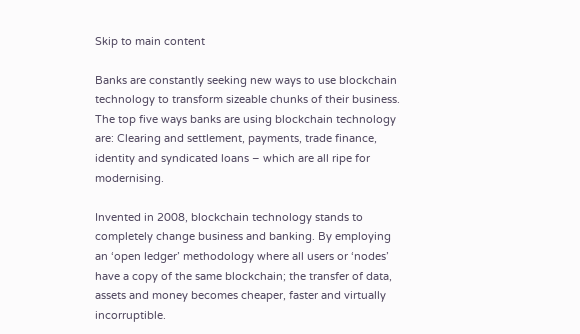Skip to main content

Banks are constantly seeking new ways to use blockchain technology to transform sizeable chunks of their business. The top five ways banks are using blockchain technology are: Clearing and settlement, payments, trade finance, identity and syndicated loans – which are all ripe for modernising.

Invented in 2008, blockchain technology stands to completely change business and banking. By employing an ‘open ledger’ methodology where all users or ‘nodes’ have a copy of the same blockchain; the transfer of data, assets and money becomes cheaper, faster and virtually incorruptible.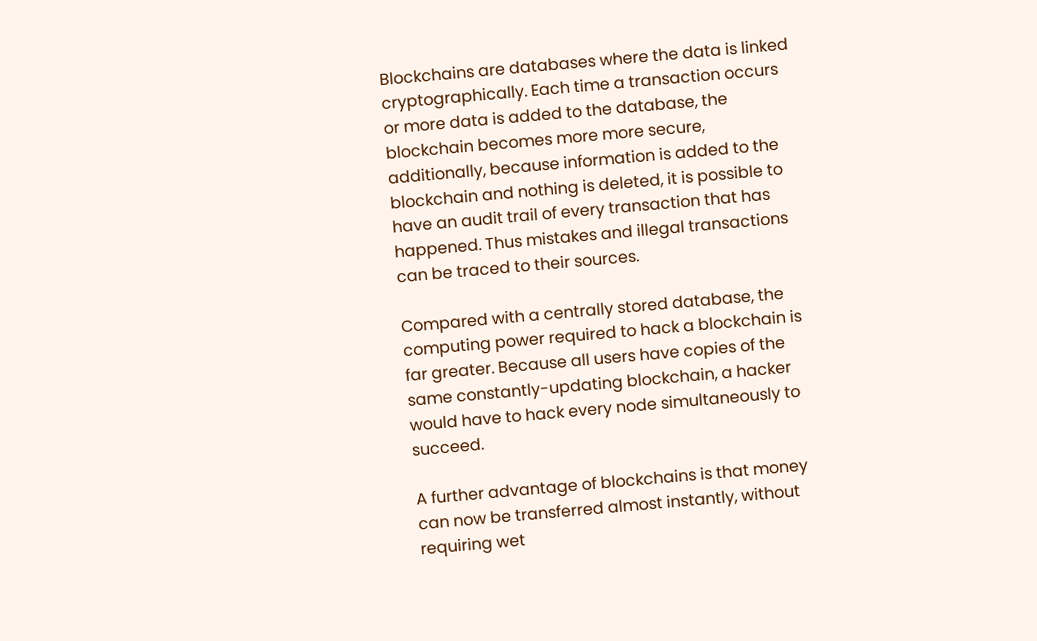Blockchains are databases where the data is linked cryptographically. Each time a transaction occurs or more data is added to the database, the blockchain becomes more more secure, additionally, because information is added to the blockchain and nothing is deleted, it is possible to have an audit trail of every transaction that has happened. Thus mistakes and illegal transactions can be traced to their sources.

Compared with a centrally stored database, the computing power required to hack a blockchain is far greater. Because all users have copies of the same constantly-updating blockchain, a hacker would have to hack every node simultaneously to succeed.

A further advantage of blockchains is that money can now be transferred almost instantly, without requiring wet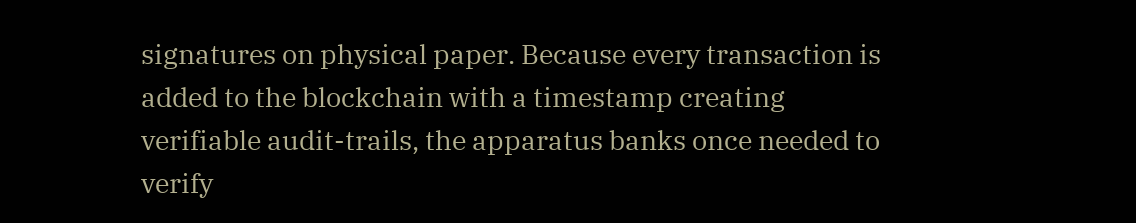signatures on physical paper. Because every transaction is added to the blockchain with a timestamp creating verifiable audit-trails, the apparatus banks once needed to verify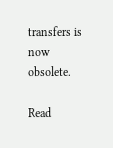transfers is now obsolete.

Read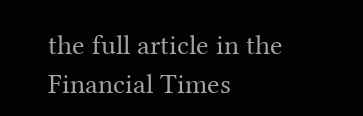the full article in the Financial Times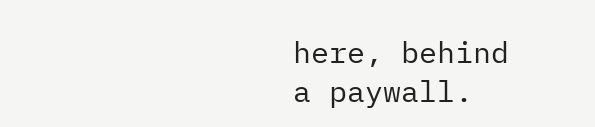here, behind a paywall.